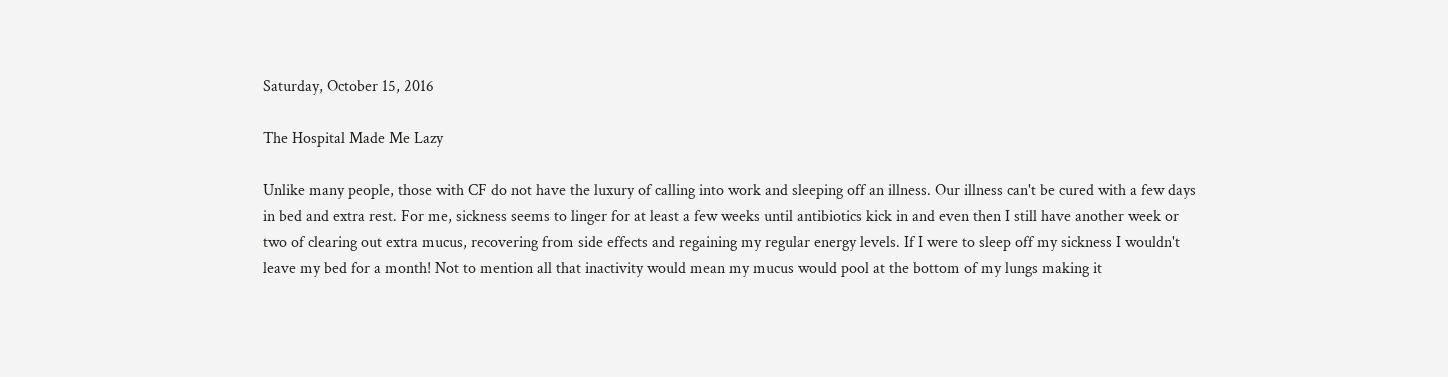Saturday, October 15, 2016

The Hospital Made Me Lazy

Unlike many people, those with CF do not have the luxury of calling into work and sleeping off an illness. Our illness can't be cured with a few days in bed and extra rest. For me, sickness seems to linger for at least a few weeks until antibiotics kick in and even then I still have another week or two of clearing out extra mucus, recovering from side effects and regaining my regular energy levels. If I were to sleep off my sickness I wouldn't leave my bed for a month! Not to mention all that inactivity would mean my mucus would pool at the bottom of my lungs making it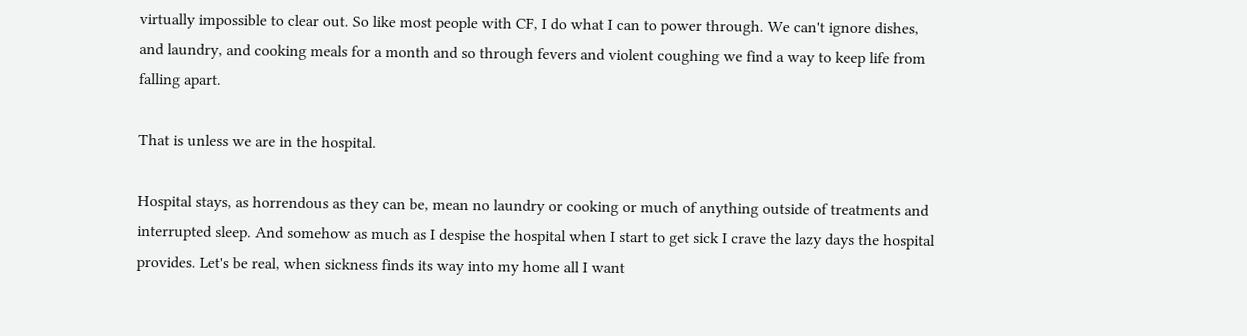virtually impossible to clear out. So like most people with CF, I do what I can to power through. We can't ignore dishes, and laundry, and cooking meals for a month and so through fevers and violent coughing we find a way to keep life from falling apart.

That is unless we are in the hospital.

Hospital stays, as horrendous as they can be, mean no laundry or cooking or much of anything outside of treatments and interrupted sleep. And somehow as much as I despise the hospital when I start to get sick I crave the lazy days the hospital provides. Let's be real, when sickness finds its way into my home all I want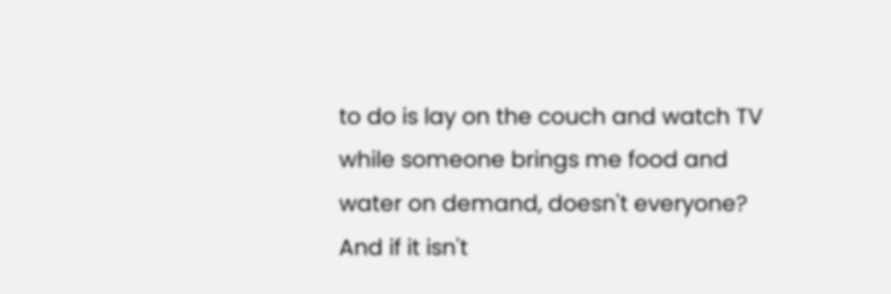to do is lay on the couch and watch TV while someone brings me food and water on demand, doesn't everyone? And if it isn't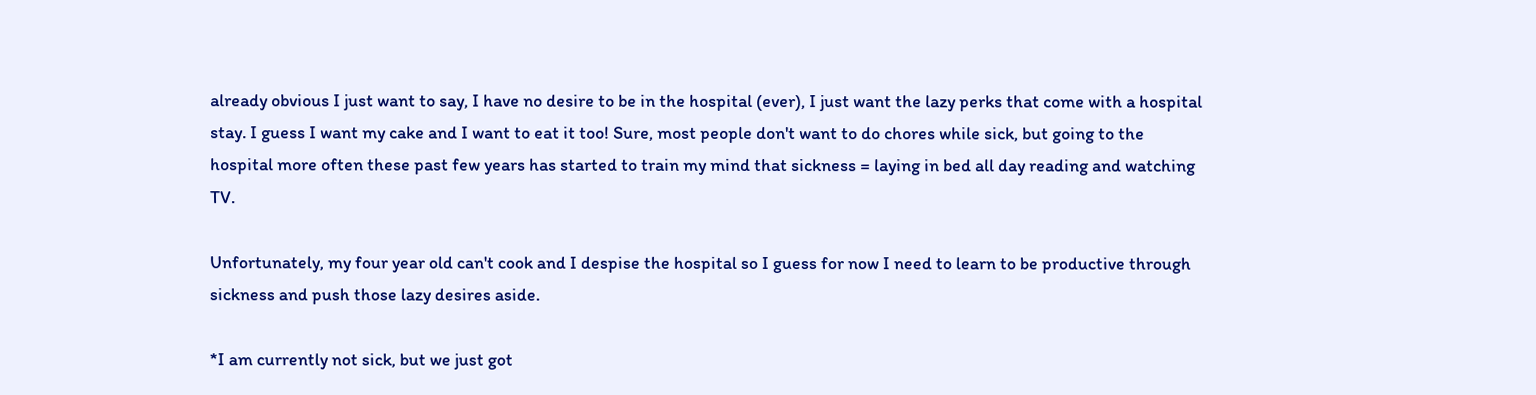already obvious I just want to say, I have no desire to be in the hospital (ever), I just want the lazy perks that come with a hospital stay. I guess I want my cake and I want to eat it too! Sure, most people don't want to do chores while sick, but going to the hospital more often these past few years has started to train my mind that sickness = laying in bed all day reading and watching TV.

Unfortunately, my four year old can't cook and I despise the hospital so I guess for now I need to learn to be productive through sickness and push those lazy desires aside.

*I am currently not sick, but we just got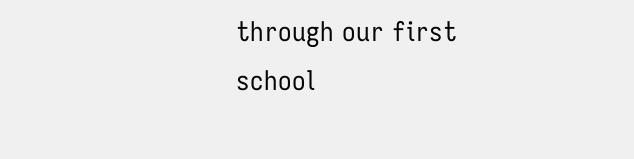through our first school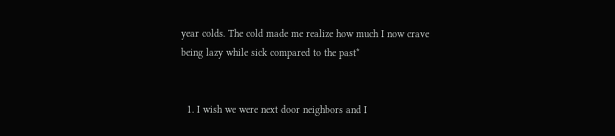year colds. The cold made me realize how much I now crave being lazy while sick compared to the past*


  1. I wish we were next door neighbors and I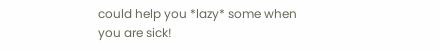could help you *lazy* some when you are sick!